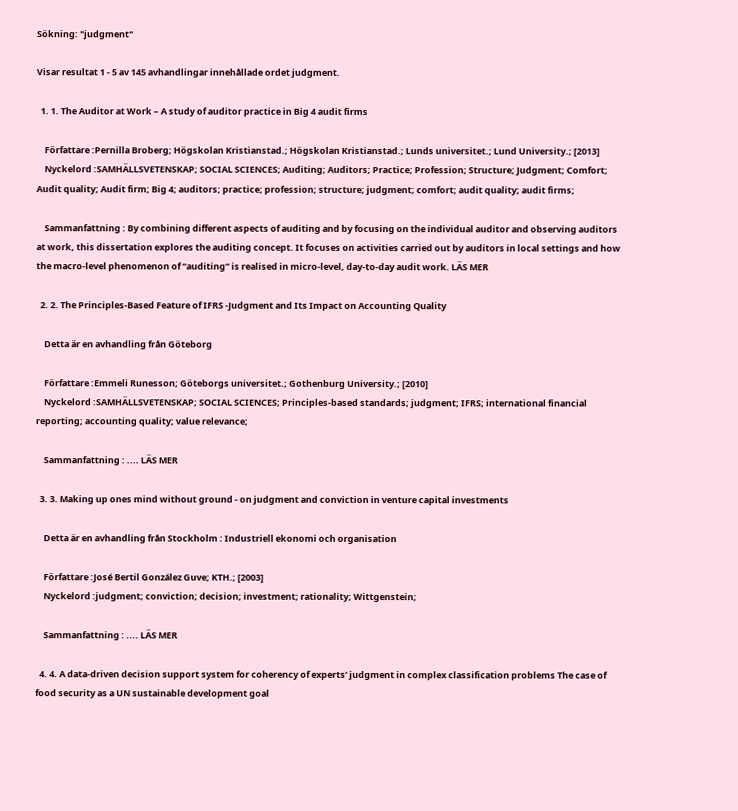Sökning: "judgment"

Visar resultat 1 - 5 av 145 avhandlingar innehållade ordet judgment.

  1. 1. The Auditor at Work – A study of auditor practice in Big 4 audit firms

    Författare :Pernilla Broberg; Högskolan Kristianstad.; Högskolan Kristianstad.; Lunds universitet.; Lund University.; [2013]
    Nyckelord :SAMHÄLLSVETENSKAP; SOCIAL SCIENCES; Auditing; Auditors; Practice; Profession; Structure; Judgment; Comfort; Audit quality; Audit firm; Big 4; auditors; practice; profession; structure; judgment; comfort; audit quality; audit firms;

    Sammanfattning : By combining different aspects of auditing and by focusing on the individual auditor and observing auditors at work, this dissertation explores the auditing concept. It focuses on activities carried out by auditors in local settings and how the macro-level phenomenon of “auditing” is realised in micro-level, day-to-day audit work. LÄS MER

  2. 2. The Principles-Based Feature of IFRS -Judgment and Its Impact on Accounting Quality

    Detta är en avhandling från Göteborg

    Författare :Emmeli Runesson; Göteborgs universitet.; Gothenburg University.; [2010]
    Nyckelord :SAMHÄLLSVETENSKAP; SOCIAL SCIENCES; Principles-based standards; judgment; IFRS; international financial reporting; accounting quality; value relevance;

    Sammanfattning : .... LÄS MER

  3. 3. Making up ones mind without ground - on judgment and conviction in venture capital investments

    Detta är en avhandling från Stockholm : Industriell ekonomi och organisation

    Författare :José Bertil González Guve; KTH.; [2003]
    Nyckelord :judgment; conviction; decision; investment; rationality; Wittgenstein;

    Sammanfattning : .... LÄS MER

  4. 4. A data-driven decision support system for coherency of experts’ judgment in complex classification problems The case of food security as a UN sustainable development goal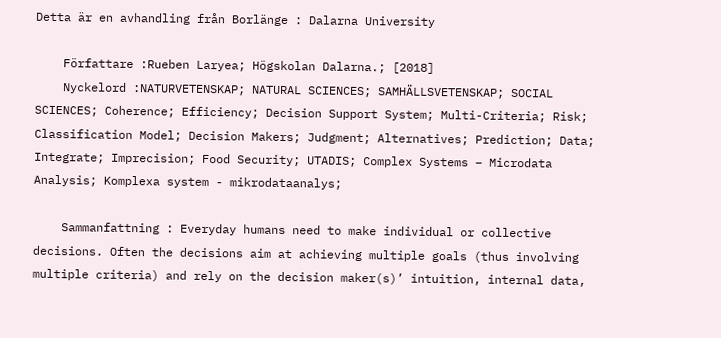Detta är en avhandling från Borlänge : Dalarna University

    Författare :Rueben Laryea; Högskolan Dalarna.; [2018]
    Nyckelord :NATURVETENSKAP; NATURAL SCIENCES; SAMHÄLLSVETENSKAP; SOCIAL SCIENCES; Coherence; Efficiency; Decision Support System; Multi-Criteria; Risk; Classification Model; Decision Makers; Judgment; Alternatives; Prediction; Data; Integrate; Imprecision; Food Security; UTADIS; Complex Systems – Microdata Analysis; Komplexa system - mikrodataanalys;

    Sammanfattning : Everyday humans need to make individual or collective decisions. Often the decisions aim at achieving multiple goals (thus involving multiple criteria) and rely on the decision maker(s)’ intuition, internal data,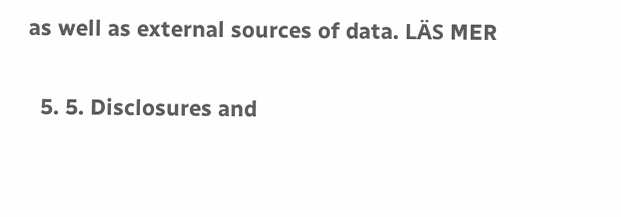as well as external sources of data. LÄS MER

  5. 5. Disclosures and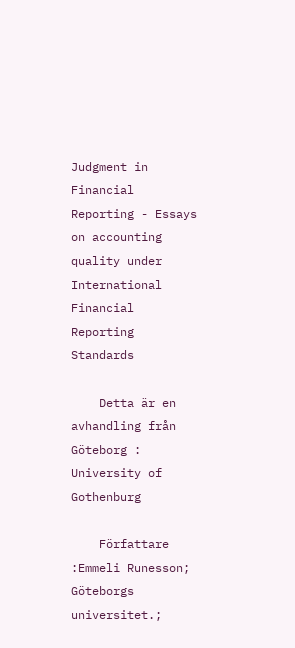Judgment in Financial Reporting - Essays on accounting quality under International Financial Reporting Standards

    Detta är en avhandling från Göteborg : University of Gothenburg

    Författare :Emmeli Runesson; Göteborgs universitet.;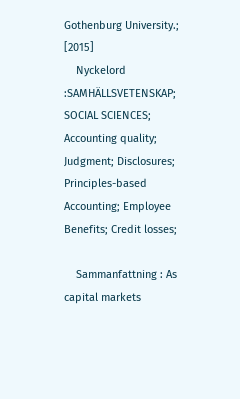Gothenburg University.; [2015]
    Nyckelord :SAMHÄLLSVETENSKAP; SOCIAL SCIENCES; Accounting quality; Judgment; Disclosures; Principles-based Accounting; Employee Benefits; Credit losses;

    Sammanfattning : As capital markets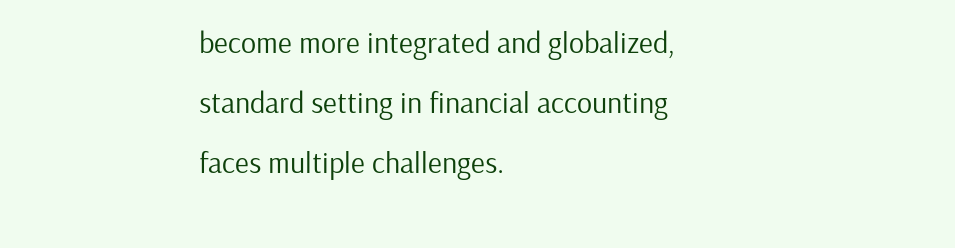become more integrated and globalized, standard setting in financial accounting faces multiple challenges.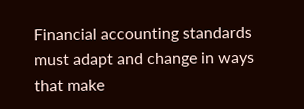Financial accounting standards must adapt and change in ways that make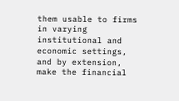them usable to firms in varying institutional and economic settings, and by extension, make the financial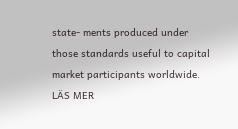state- ments produced under those standards useful to capital market participants worldwide. LÄS MER